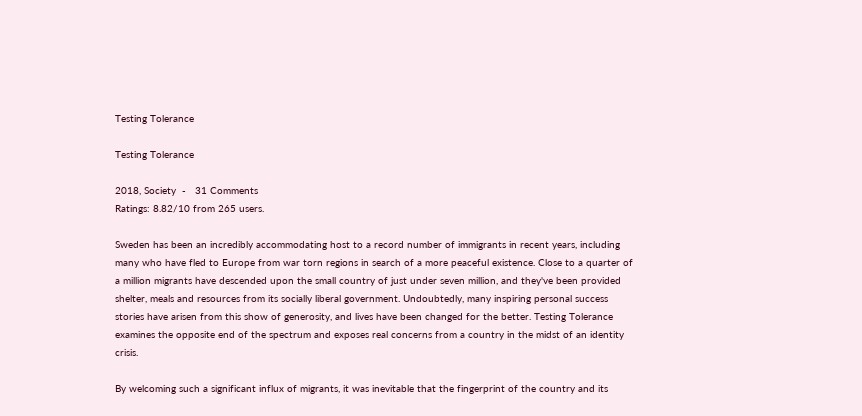Testing Tolerance

Testing Tolerance

2018, Society  -   31 Comments
Ratings: 8.82/10 from 265 users.

Sweden has been an incredibly accommodating host to a record number of immigrants in recent years, including many who have fled to Europe from war torn regions in search of a more peaceful existence. Close to a quarter of a million migrants have descended upon the small country of just under seven million, and they've been provided shelter, meals and resources from its socially liberal government. Undoubtedly, many inspiring personal success stories have arisen from this show of generosity, and lives have been changed for the better. Testing Tolerance examines the opposite end of the spectrum and exposes real concerns from a country in the midst of an identity crisis.

By welcoming such a significant influx of migrants, it was inevitable that the fingerprint of the country and its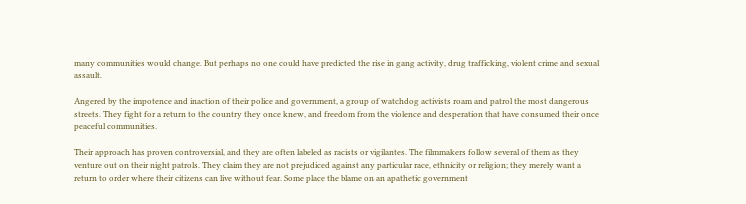many communities would change. But perhaps no one could have predicted the rise in gang activity, drug trafficking, violent crime and sexual assault.

Angered by the impotence and inaction of their police and government, a group of watchdog activists roam and patrol the most dangerous streets. They fight for a return to the country they once knew, and freedom from the violence and desperation that have consumed their once peaceful communities.

Their approach has proven controversial, and they are often labeled as racists or vigilantes. The filmmakers follow several of them as they venture out on their night patrols. They claim they are not prejudiced against any particular race, ethnicity or religion; they merely want a return to order where their citizens can live without fear. Some place the blame on an apathetic government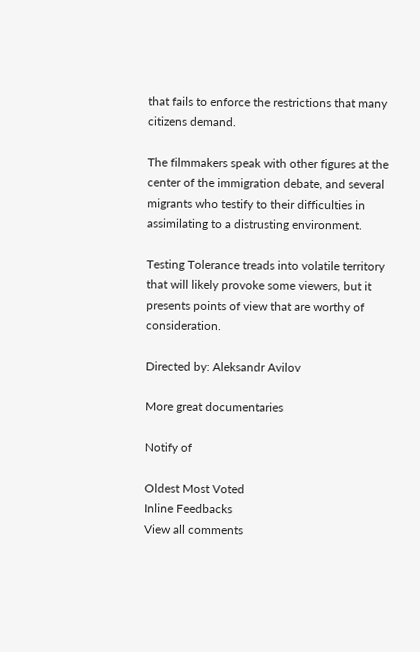that fails to enforce the restrictions that many citizens demand.

The filmmakers speak with other figures at the center of the immigration debate, and several migrants who testify to their difficulties in assimilating to a distrusting environment.

Testing Tolerance treads into volatile territory that will likely provoke some viewers, but it presents points of view that are worthy of consideration.

Directed by: Aleksandr Avilov

More great documentaries

Notify of

Oldest Most Voted
Inline Feedbacks
View all comments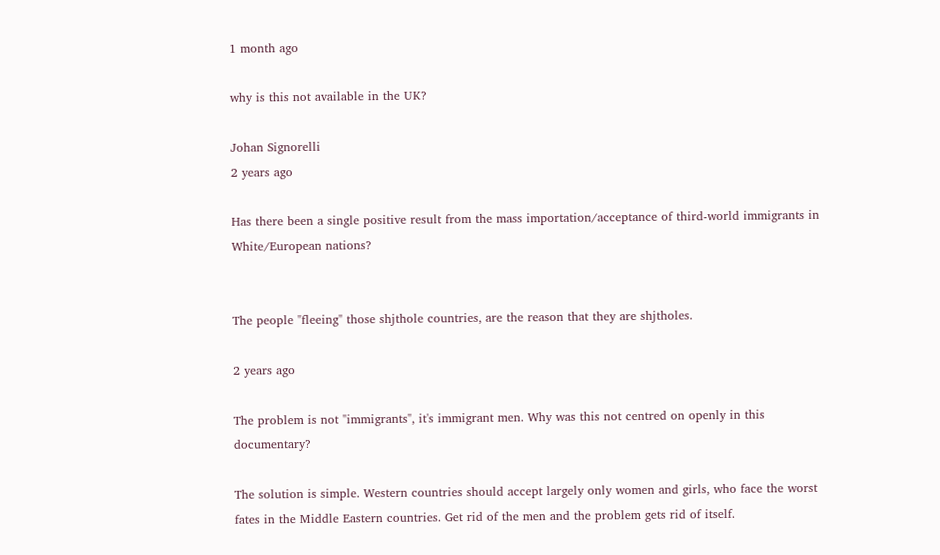1 month ago

why is this not available in the UK?

Johan Signorelli
2 years ago

Has there been a single positive result from the mass importation/acceptance of third-world immigrants in White/European nations?


The people "fleeing" those shjthole countries, are the reason that they are shjtholes.

2 years ago

The problem is not "immigrants", it's immigrant men. Why was this not centred on openly in this documentary?

The solution is simple. Western countries should accept largely only women and girls, who face the worst fates in the Middle Eastern countries. Get rid of the men and the problem gets rid of itself.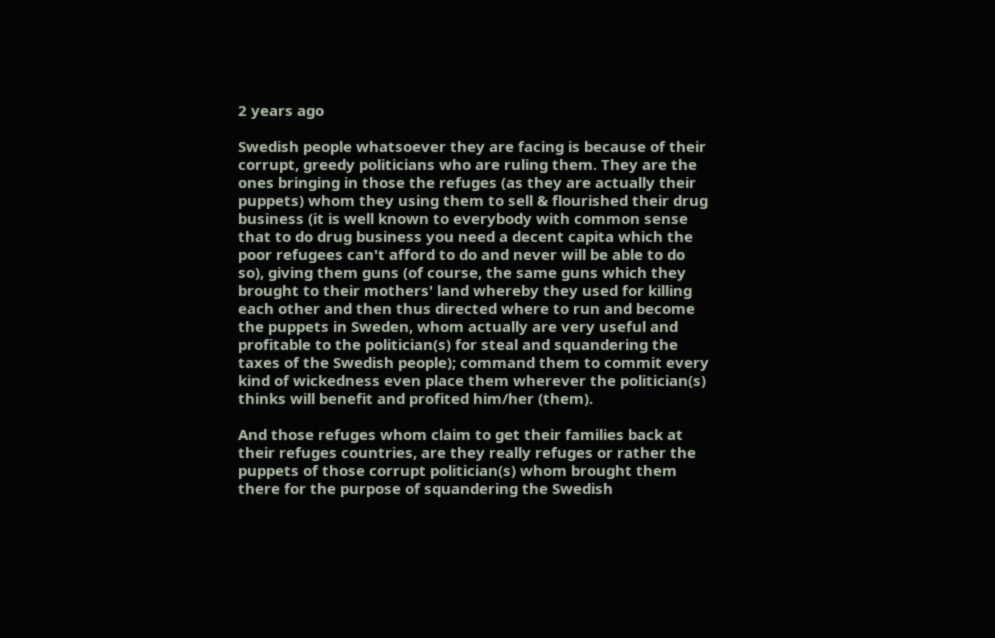2 years ago

Swedish people whatsoever they are facing is because of their corrupt, greedy politicians who are ruling them. They are the ones bringing in those the refuges (as they are actually their puppets) whom they using them to sell & flourished their drug business (it is well known to everybody with common sense that to do drug business you need a decent capita which the poor refugees can't afford to do and never will be able to do so), giving them guns (of course, the same guns which they brought to their mothers' land whereby they used for killing each other and then thus directed where to run and become the puppets in Sweden, whom actually are very useful and profitable to the politician(s) for steal and squandering the taxes of the Swedish people); command them to commit every kind of wickedness even place them wherever the politician(s) thinks will benefit and profited him/her (them).

And those refuges whom claim to get their families back at their refuges countries, are they really refuges or rather the puppets of those corrupt politician(s) whom brought them there for the purpose of squandering the Swedish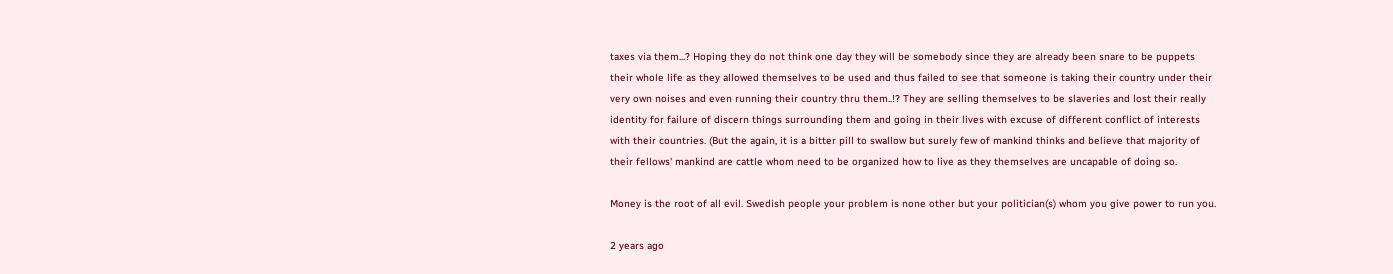taxes via them...? Hoping they do not think one day they will be somebody since they are already been snare to be puppets their whole life as they allowed themselves to be used and thus failed to see that someone is taking their country under their very own noises and even running their country thru them..!? They are selling themselves to be slaveries and lost their really identity for failure of discern things surrounding them and going in their lives with excuse of different conflict of interests with their countries. (But the again, it is a bitter pill to swallow but surely few of mankind thinks and believe that majority of their fellows' mankind are cattle whom need to be organized how to live as they themselves are uncapable of doing so.

Money is the root of all evil. Swedish people your problem is none other but your politician(s) whom you give power to run you.

2 years ago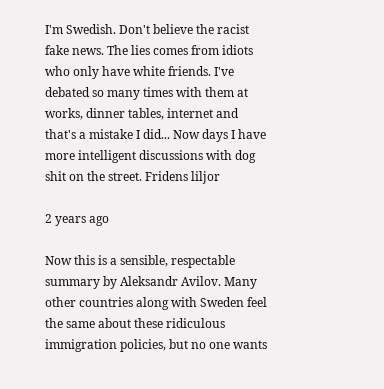I'm Swedish. Don't believe the racist fake news. The lies comes from idiots who only have white friends. I've debated so many times with them at works, dinner tables, internet and that's a mistake I did... Now days I have more intelligent discussions with dog shit on the street. Fridens liljor

2 years ago

Now this is a sensible, respectable summary by Aleksandr Avilov. Many other countries along with Sweden feel the same about these ridiculous immigration policies, but no one wants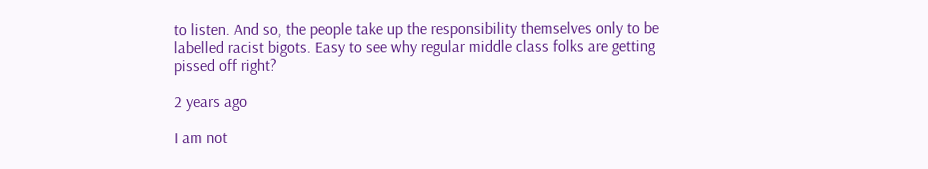to listen. And so, the people take up the responsibility themselves only to be labelled racist bigots. Easy to see why regular middle class folks are getting pissed off right?

2 years ago

I am not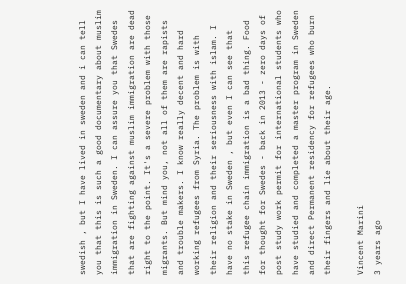swedish , but I have lived in sweden and i can tell you that this is such a good documentary about muslim immigration in Sweden. I can assure you that Swedes that are fighting against muslim immigration are dead right to the point. It's a severe problem with those migrants. But mind you, not all of them are rapists and trouble makers. I know really decent and hard working refugees from Syria. The problem is with their religion and their seriousness with islam. I have no stake in Sweden , but even I can see that this refugee chain immigration is a bad thing. Food for thought for Swedes - back in 2013 - zero days of post study work permit for international students who have studied and completed a master program in Sweden and direct Permanent residency for refugees who burn their fingers and lie about their age.

Vincent Marini
3 years ago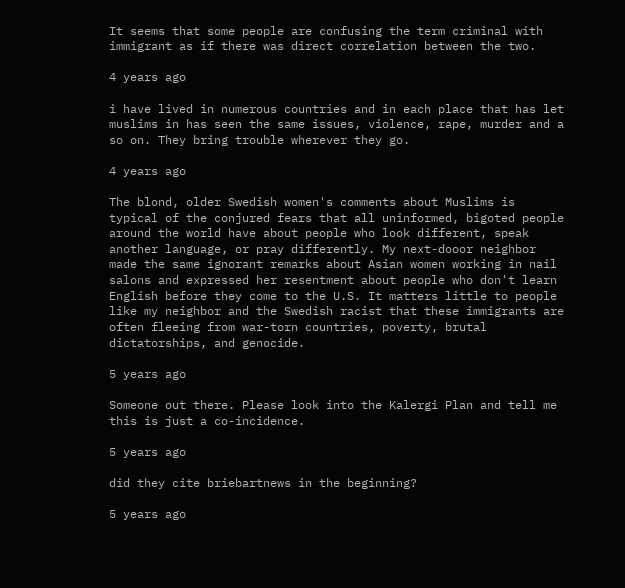It seems that some people are confusing the term criminal with immigrant as if there was direct correlation between the two.

4 years ago

i have lived in numerous countries and in each place that has let muslims in has seen the same issues, violence, rape, murder and a so on. They bring trouble wherever they go.

4 years ago

The blond, older Swedish women's comments about Muslims is typical of the conjured fears that all uninformed, bigoted people around the world have about people who look different, speak another language, or pray differently. My next-dooor neighbor made the same ignorant remarks about Asian women working in nail salons and expressed her resentment about people who don't learn English before they come to the U.S. It matters little to people like my neighbor and the Swedish racist that these immigrants are often fleeing from war-torn countries, poverty, brutal dictatorships, and genocide.

5 years ago

Someone out there. Please look into the Kalergi Plan and tell me this is just a co-incidence.

5 years ago

did they cite briebartnews in the beginning?

5 years ago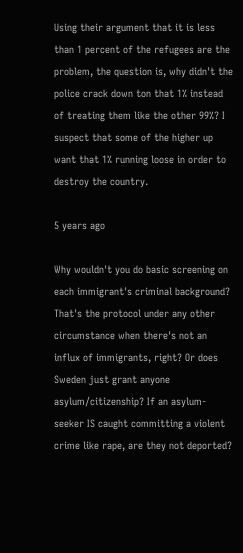Using their argument that it is less than 1 percent of the refugees are the problem, the question is, why didn't the police crack down ton that 1% instead of treating them like the other 99%? I suspect that some of the higher up want that 1% running loose in order to destroy the country.

5 years ago

Why wouldn't you do basic screening on each immigrant's criminal background? That's the protocol under any other circumstance when there's not an influx of immigrants, right? Or does Sweden just grant anyone asylum/citizenship? If an asylum-seeker IS caught committing a violent crime like rape, are they not deported?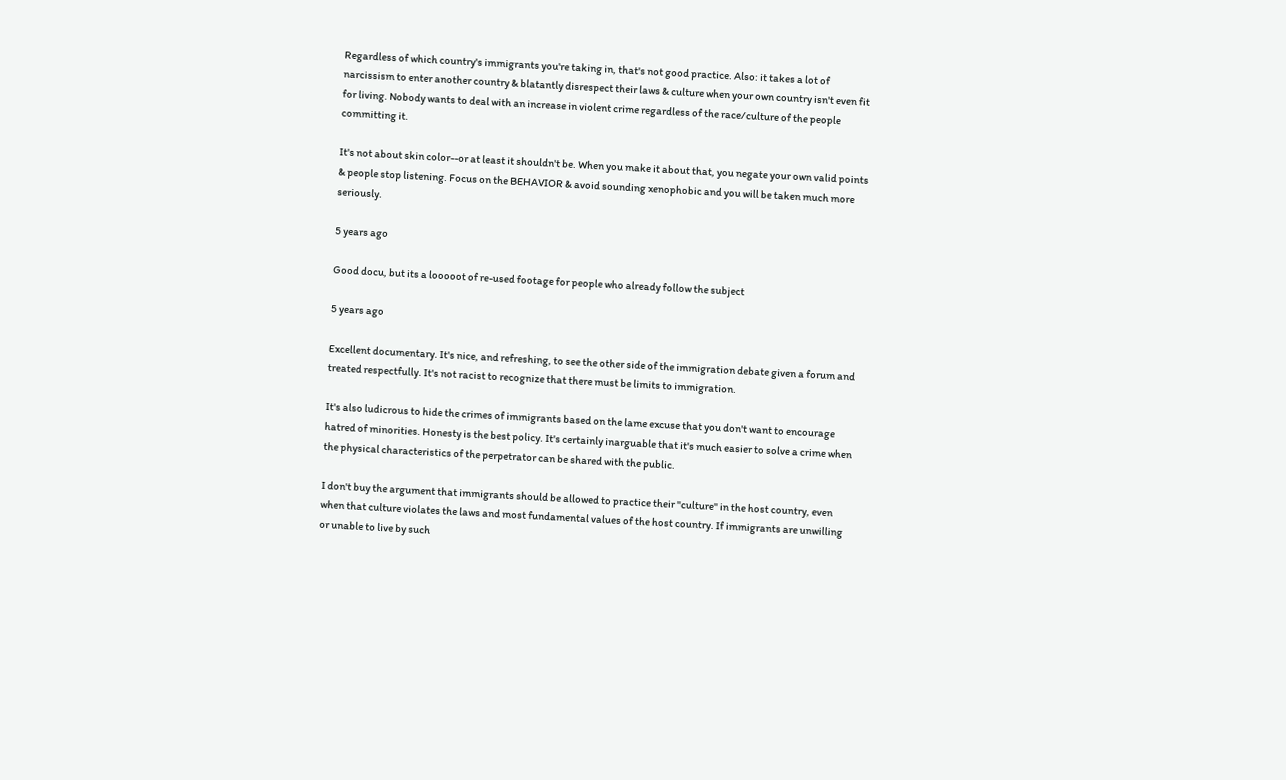Regardless of which country's immigrants you're taking in, that's not good practice. Also: it takes a lot of narcissism to enter another country & blatantly disrespect their laws & culture when your own country isn't even fit for living. Nobody wants to deal with an increase in violent crime regardless of the race/culture of the people committing it.

It's not about skin color--or at least it shouldn't be. When you make it about that, you negate your own valid points & people stop listening. Focus on the BEHAVIOR & avoid sounding xenophobic and you will be taken much more seriously.

5 years ago

Good docu, but its a looooot of re-used footage for people who already follow the subject

5 years ago

Excellent documentary. It's nice, and refreshing, to see the other side of the immigration debate given a forum and treated respectfully. It's not racist to recognize that there must be limits to immigration.

It's also ludicrous to hide the crimes of immigrants based on the lame excuse that you don't want to encourage hatred of minorities. Honesty is the best policy. It's certainly inarguable that it's much easier to solve a crime when the physical characteristics of the perpetrator can be shared with the public.

I don't buy the argument that immigrants should be allowed to practice their "culture" in the host country, even when that culture violates the laws and most fundamental values of the host country. If immigrants are unwilling or unable to live by such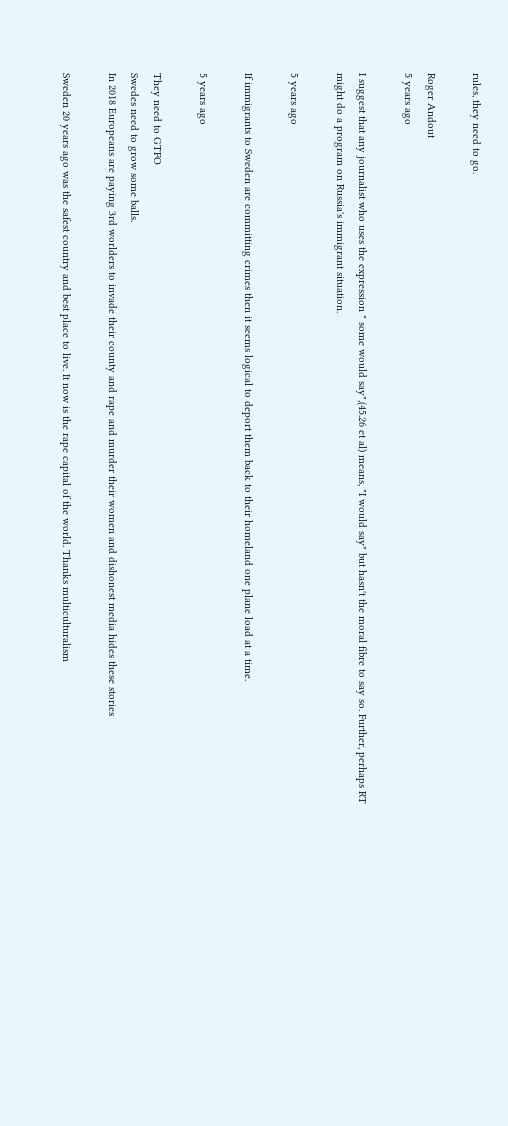rules, they need to go.

Roger Andout
5 years ago

I suggest that any journalist who uses the expression " some would say",(45.26 et al) means, "I would say" but hasn't the moral fibre to say so. Further, perhaps RT might do a program on Russia's immigrant situation.

5 years ago

If immigrants to Sweden are committing crimes then it seems logical to deport them back to their homeland one plane load at a time.

5 years ago

They need to GTFO
Swedes need to grow some balls.
In 2018 Europeans are paying 3rd worlders to invade their county and rape and murder their women and dishonest media hides these stories

Sweden 20 years ago was the safest country and best place to live. It now is the rape capital of the world. Thanks multiculturalism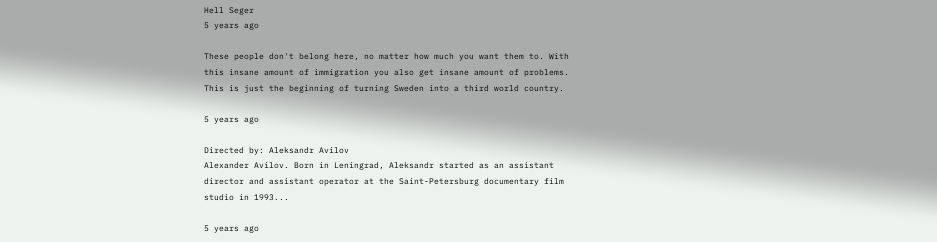Hell Seger
5 years ago

These people don't belong here, no matter how much you want them to. With this insane amount of immigration you also get insane amount of problems. This is just the beginning of turning Sweden into a third world country.

5 years ago

Directed by: Aleksandr Avilov
Alexander Avilov. Born in Leningrad, Aleksandr started as an assistant director and assistant operator at the Saint-Petersburg documentary film studio in 1993...

5 years ago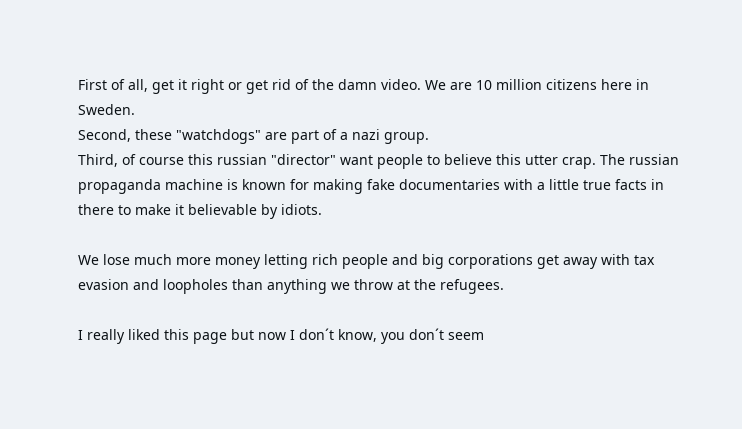First of all, get it right or get rid of the damn video. We are 10 million citizens here in Sweden.
Second, these "watchdogs" are part of a nazi group.
Third, of course this russian "director" want people to believe this utter crap. The russian propaganda machine is known for making fake documentaries with a little true facts in there to make it believable by idiots.

We lose much more money letting rich people and big corporations get away with tax evasion and loopholes than anything we throw at the refugees.

I really liked this page but now I don´t know, you don´t seem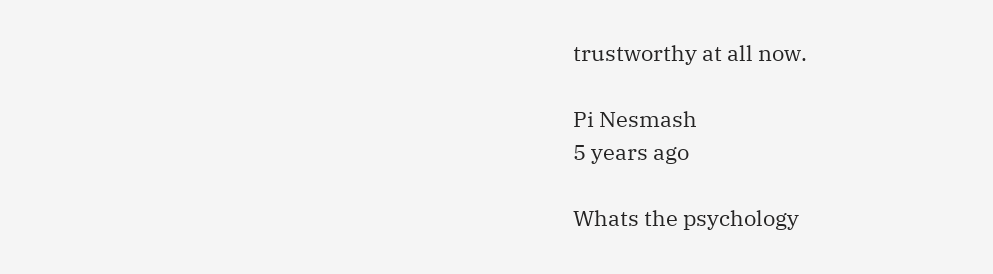trustworthy at all now.

Pi Nesmash
5 years ago

Whats the psychology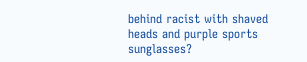behind racist with shaved heads and purple sports sunglasses?